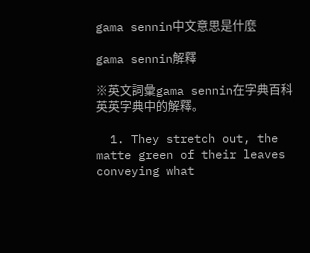gama sennin中文意思是什麼

gama sennin解釋

※英文詞彙gama sennin在字典百科英英字典中的解釋。

  1. They stretch out, the matte green of their leaves conveying what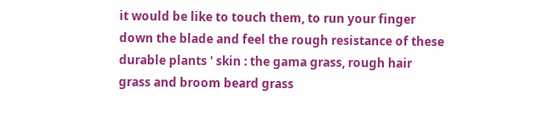it would be like to touch them, to run your finger down the blade and feel the rough resistance of these durable plants ' skin : the gama grass, rough hair grass and broom beard grass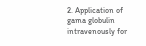2. Application of gama globulin intravenously for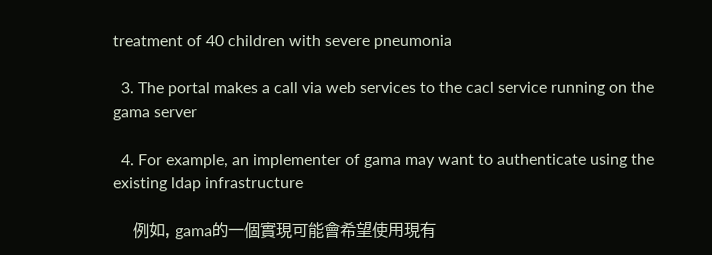treatment of 40 children with severe pneumonia

  3. The portal makes a call via web services to the cacl service running on the gama server

  4. For example, an implementer of gama may want to authenticate using the existing ldap infrastructure

    例如, gama的一個實現可能會希望使用現有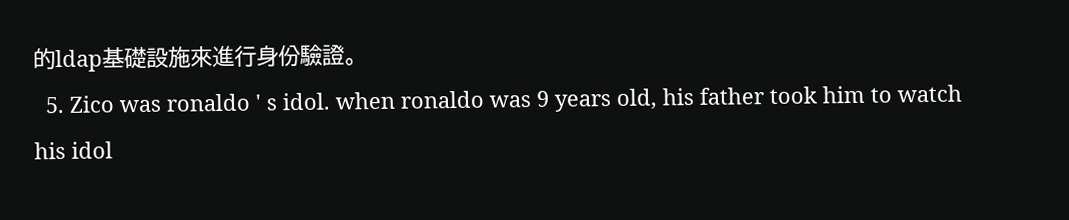的ldap基礎設施來進行身份驗證。
  5. Zico was ronaldo ' s idol. when ronaldo was 9 years old, his father took him to watch his idol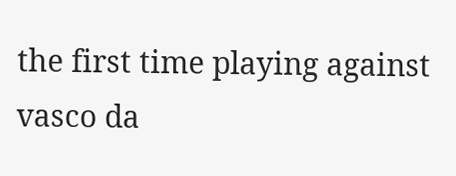the first time playing against vasco da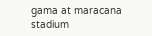gama at maracana stadium